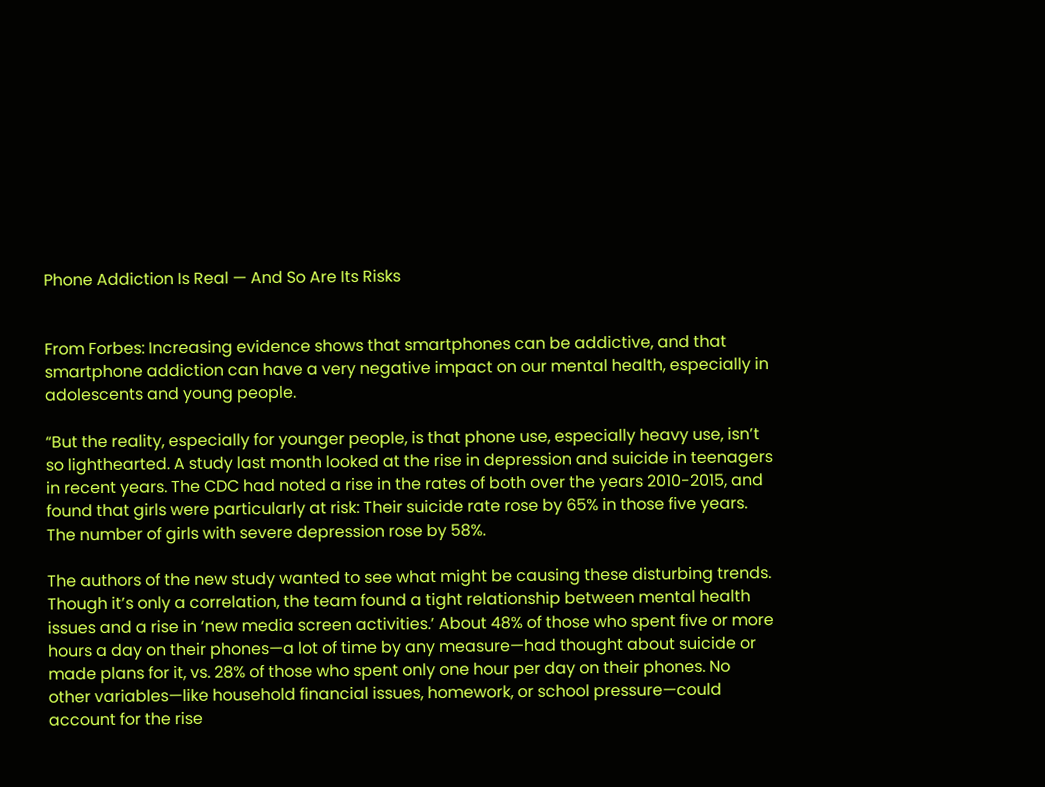Phone Addiction Is Real — And So Are Its Risks


From Forbes: Increasing evidence shows that smartphones can be addictive, and that smartphone addiction can have a very negative impact on our mental health, especially in adolescents and young people.

“But the reality, especially for younger people, is that phone use, especially heavy use, isn’t so lighthearted. A study last month looked at the rise in depression and suicide in teenagers in recent years. The CDC had noted a rise in the rates of both over the years 2010-2015, and found that girls were particularly at risk: Their suicide rate rose by 65% in those five years. The number of girls with severe depression rose by 58%.

The authors of the new study wanted to see what might be causing these disturbing trends. Though it’s only a correlation, the team found a tight relationship between mental health issues and a rise in ‘new media screen activities.’ About 48% of those who spent five or more hours a day on their phones—a lot of time by any measure—had thought about suicide or made plans for it, vs. 28% of those who spent only one hour per day on their phones. No other variables—like household financial issues, homework, or school pressure—could account for the rise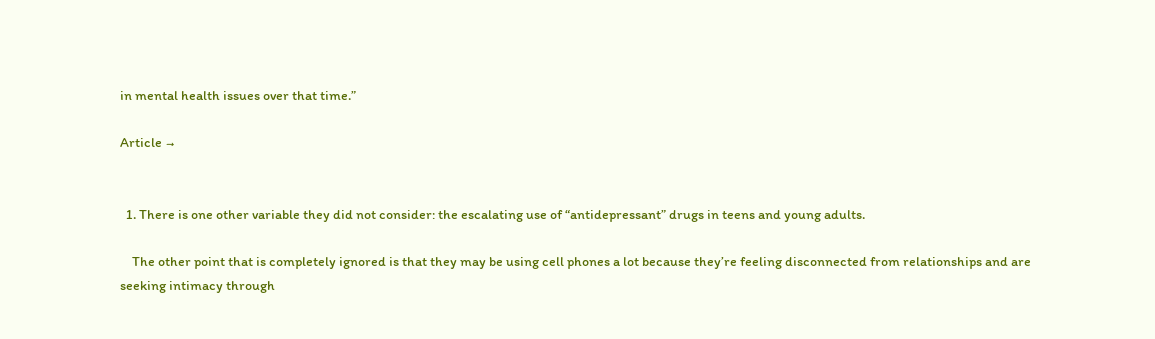in mental health issues over that time.”

Article →


  1. There is one other variable they did not consider: the escalating use of “antidepressant” drugs in teens and young adults.

    The other point that is completely ignored is that they may be using cell phones a lot because they’re feeling disconnected from relationships and are seeking intimacy through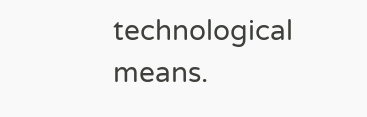technological means.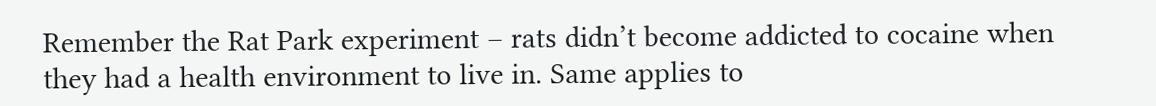Remember the Rat Park experiment – rats didn’t become addicted to cocaine when they had a health environment to live in. Same applies to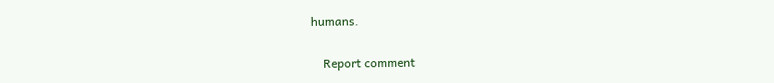humans.

    Report comment